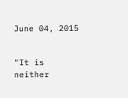June 04, 2015


"It is neither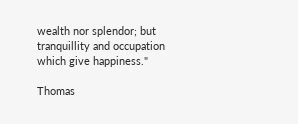wealth nor splendor; but tranquillity and occupation which give happiness."

Thomas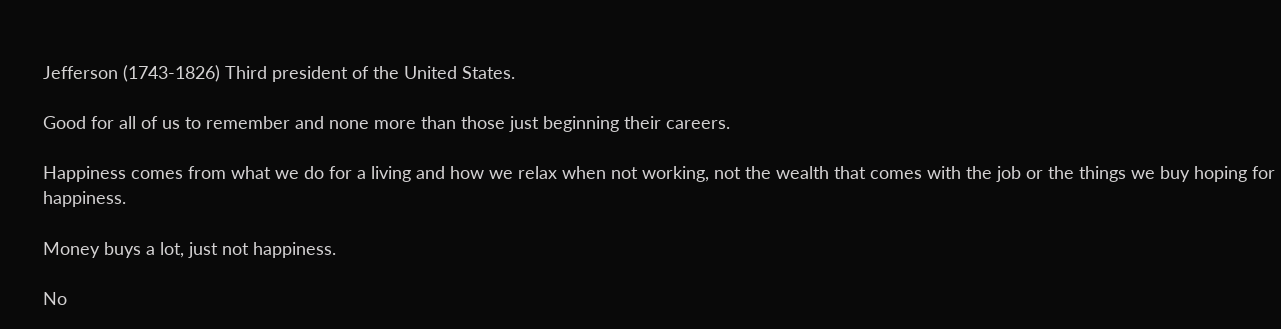Jefferson (1743-1826) Third president of the United States.

Good for all of us to remember and none more than those just beginning their careers.

Happiness comes from what we do for a living and how we relax when not working, not the wealth that comes with the job or the things we buy hoping for happiness.

Money buys a lot, just not happiness.

No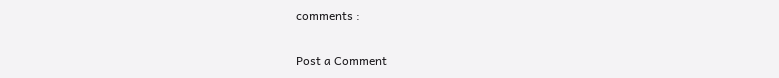comments :

Post a Comment